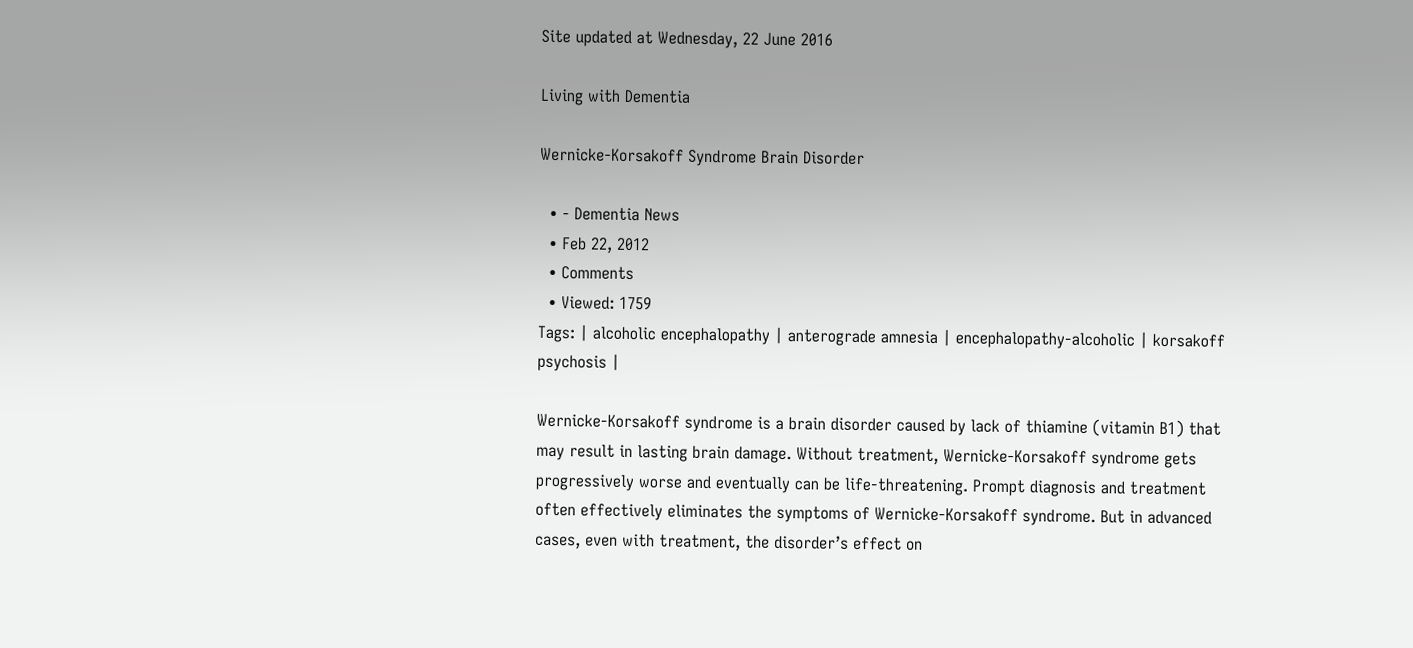Site updated at Wednesday, 22 June 2016

Living with Dementia

Wernicke-Korsakoff Syndrome Brain Disorder

  • - Dementia News
  • Feb 22, 2012
  • Comments
  • Viewed: 1759
Tags: | alcoholic encephalopathy | anterograde amnesia | encephalopathy-alcoholic | korsakoff psychosis |

Wernicke-Korsakoff syndrome is a brain disorder caused by lack of thiamine (vitamin B1) that may result in lasting brain damage. Without treatment, Wernicke-Korsakoff syndrome gets progressively worse and eventually can be life-threatening. Prompt diagnosis and treatment often effectively eliminates the symptoms of Wernicke-Korsakoff syndrome. But in advanced cases, even with treatment, the disorder’s effect on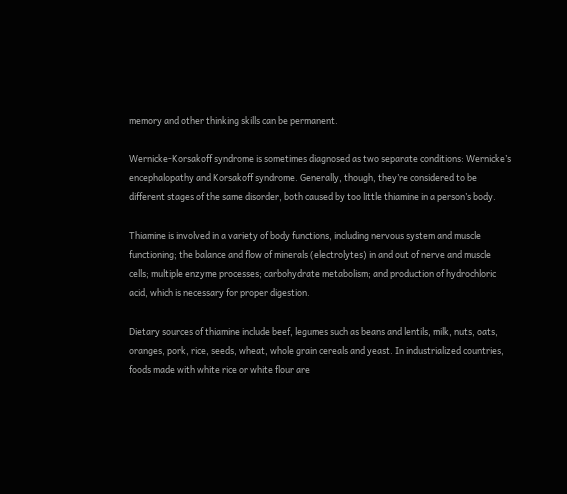memory and other thinking skills can be permanent.

Wernicke-Korsakoff syndrome is sometimes diagnosed as two separate conditions: Wernicke’s encephalopathy and Korsakoff syndrome. Generally, though, they’re considered to be different stages of the same disorder, both caused by too little thiamine in a person’s body.

Thiamine is involved in a variety of body functions, including nervous system and muscle functioning; the balance and flow of minerals (electrolytes) in and out of nerve and muscle cells; multiple enzyme processes; carbohydrate metabolism; and production of hydrochloric acid, which is necessary for proper digestion.

Dietary sources of thiamine include beef, legumes such as beans and lentils, milk, nuts, oats, oranges, pork, rice, seeds, wheat, whole grain cereals and yeast. In industrialized countries, foods made with white rice or white flour are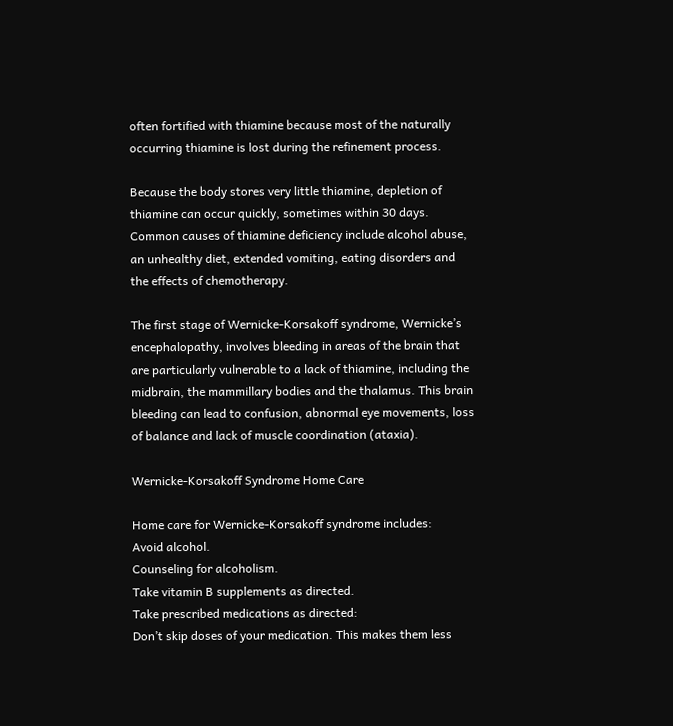often fortified with thiamine because most of the naturally occurring thiamine is lost during the refinement process.

Because the body stores very little thiamine, depletion of thiamine can occur quickly, sometimes within 30 days. Common causes of thiamine deficiency include alcohol abuse, an unhealthy diet, extended vomiting, eating disorders and the effects of chemotherapy.

The first stage of Wernicke-Korsakoff syndrome, Wernicke’s encephalopathy, involves bleeding in areas of the brain that are particularly vulnerable to a lack of thiamine, including the midbrain, the mammillary bodies and the thalamus. This brain bleeding can lead to confusion, abnormal eye movements, loss of balance and lack of muscle coordination (ataxia).

Wernicke-Korsakoff Syndrome Home Care

Home care for Wernicke-Korsakoff syndrome includes:
Avoid alcohol.
Counseling for alcoholism.
Take vitamin B supplements as directed.
Take prescribed medications as directed:
Don’t skip doses of your medication. This makes them less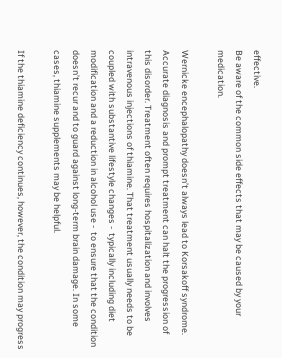effective.
Be aware of the common side effects that may be caused by your medication.

Wernicke encephalopathy doesn’t always lead to Korsakoff syndrome. Accurate diagnosis and prompt treatment can halt the progression of this disorder. Treatment often requires hospitalization and involves intravenous injections of thiamine. That treatment usually needs to be coupled with substantive lifestyle changes -  typically including diet modification and a reduction in alcohol use -  to ensure that the condition doesn’t recur and to guard against long-term brain damage. In some cases, thiamine supplements may be helpful.

If the thiamine deficiency continues, however, the condition may progress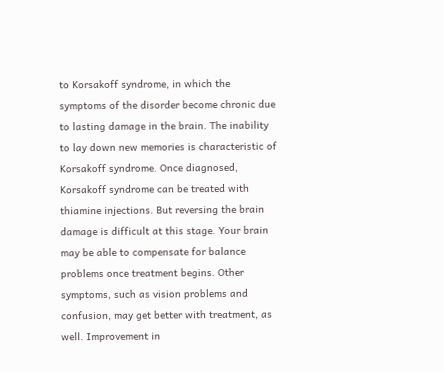to Korsakoff syndrome, in which the symptoms of the disorder become chronic due to lasting damage in the brain. The inability to lay down new memories is characteristic of Korsakoff syndrome. Once diagnosed, Korsakoff syndrome can be treated with thiamine injections. But reversing the brain damage is difficult at this stage. Your brain may be able to compensate for balance problems once treatment begins. Other symptoms, such as vision problems and confusion, may get better with treatment, as well. Improvement in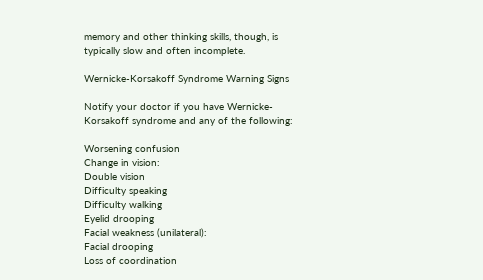memory and other thinking skills, though, is typically slow and often incomplete.

Wernicke-Korsakoff Syndrome Warning Signs

Notify your doctor if you have Wernicke-Korsakoff syndrome and any of the following:

Worsening confusion
Change in vision:
Double vision
Difficulty speaking
Difficulty walking
Eyelid drooping
Facial weakness (unilateral):
Facial drooping
Loss of coordination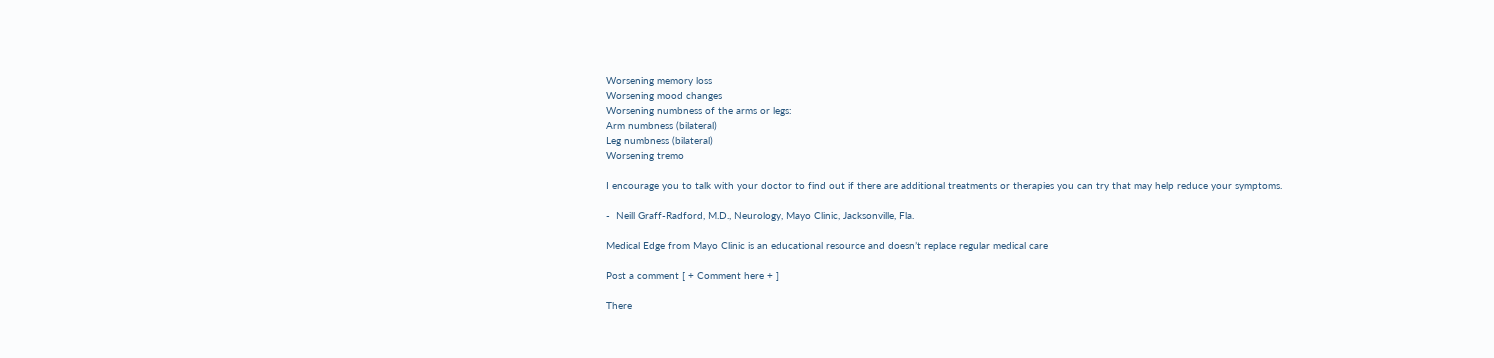Worsening memory loss
Worsening mood changes
Worsening numbness of the arms or legs:
Arm numbness (bilateral)
Leg numbness (bilateral)
Worsening tremo

I encourage you to talk with your doctor to find out if there are additional treatments or therapies you can try that may help reduce your symptoms.

-  Neill Graff-Radford, M.D., Neurology, Mayo Clinic, Jacksonville, Fla.

Medical Edge from Mayo Clinic is an educational resource and doesn’t replace regular medical care

Post a comment [ + Comment here + ]

There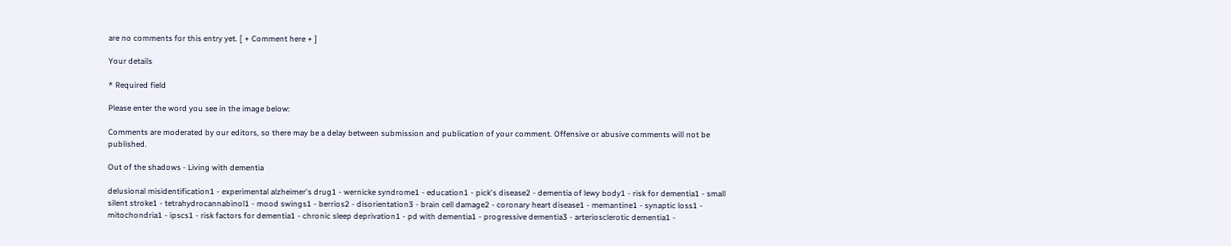are no comments for this entry yet. [ + Comment here + ]

Your details

* Required field

Please enter the word you see in the image below:

Comments are moderated by our editors, so there may be a delay between submission and publication of your comment. Offensive or abusive comments will not be published.

Out of the shadows - Living with dementia

delusional misidentification1 - experimental alzheimer's drug1 - wernicke syndrome1 - education1 - pick's disease2 - dementia of lewy body1 - risk for dementia1 - small silent stroke1 - tetrahydrocannabinol1 - mood swings1 - berrios2 - disorientation3 - brain cell damage2 - coronary heart disease1 - memantine1 - synaptic loss1 - mitochondria1 - ipscs1 - risk factors for dementia1 - chronic sleep deprivation1 - pd with dementia1 - progressive dementia3 - arteriosclerotic dementia1 -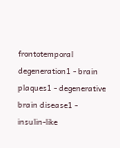frontotemporal degeneration1 - brain plaques1 - degenerative brain disease1 - insulin-like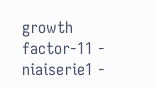growth factor-11 - niaiserie1 -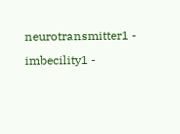neurotransmitter1 - imbecility1 -